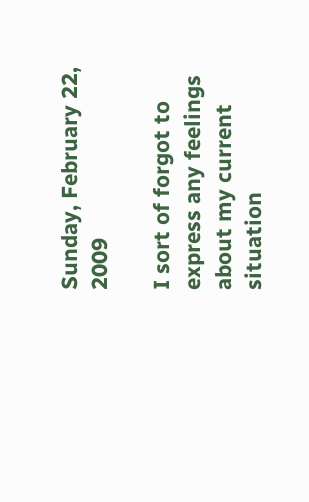Sunday, February 22, 2009

I sort of forgot to express any feelings about my current situation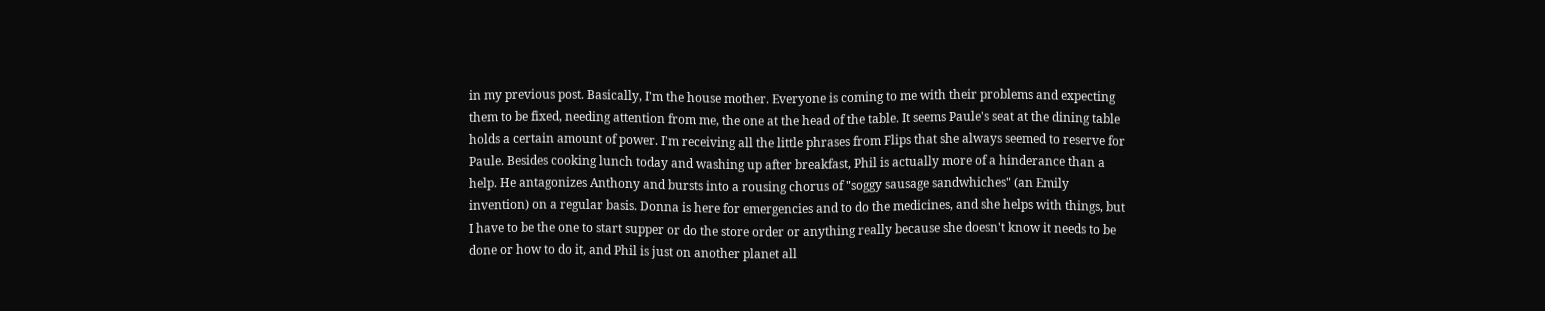in my previous post. Basically, I'm the house mother. Everyone is coming to me with their problems and expecting them to be fixed, needing attention from me, the one at the head of the table. It seems Paule's seat at the dining table holds a certain amount of power. I'm receiving all the little phrases from Flips that she always seemed to reserve for Paule. Besides cooking lunch today and washing up after breakfast, Phil is actually more of a hinderance than a help. He antagonizes Anthony and bursts into a rousing chorus of "soggy sausage sandwhiches" (an Emily invention) on a regular basis. Donna is here for emergencies and to do the medicines, and she helps with things, but I have to be the one to start supper or do the store order or anything really because she doesn't know it needs to be done or how to do it, and Phil is just on another planet all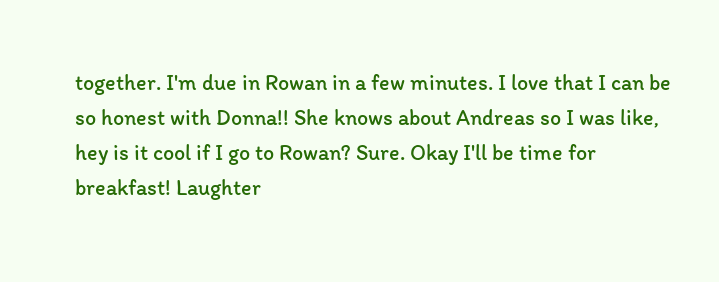together. I'm due in Rowan in a few minutes. I love that I can be so honest with Donna!! She knows about Andreas so I was like, hey is it cool if I go to Rowan? Sure. Okay I'll be time for breakfast! Laughter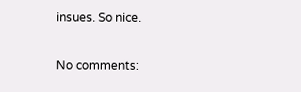insues. So nice.

No comments: